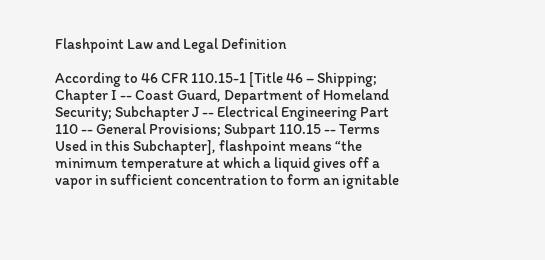Flashpoint Law and Legal Definition

According to 46 CFR 110.15-1 [Title 46 – Shipping; Chapter I -- Coast Guard, Department of Homeland Security; Subchapter J -- Electrical Engineering Part 110 -- General Provisions; Subpart 110.15 -- Terms Used in this Subchapter], flashpoint means “the minimum temperature at which a liquid gives off a vapor in sufficient concentration to form an ignitable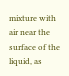mixture with air near the surface of the liquid, as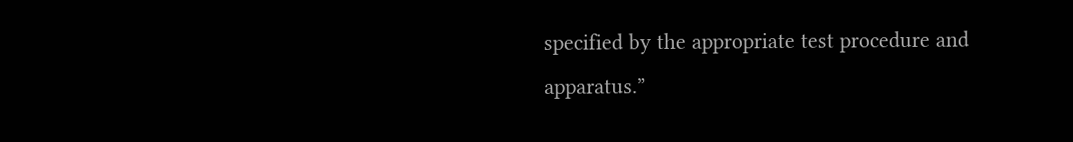specified by the appropriate test procedure and apparatus.”